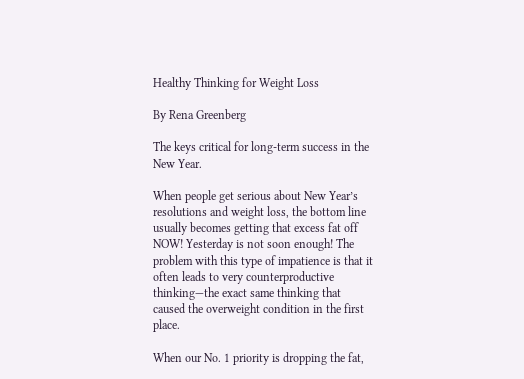Healthy Thinking for Weight Loss

By Rena Greenberg

The keys critical for long-term success in the New Year.

When people get serious about New Year’s resolutions and weight loss, the bottom line usually becomes getting that excess fat off NOW! Yesterday is not soon enough! The problem with this type of impatience is that it often leads to very counterproductive thinking—the exact same thinking that caused the overweight condition in the first place.

When our No. 1 priority is dropping the fat,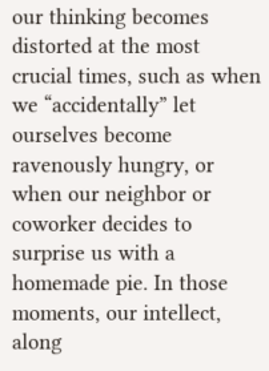our thinking becomes distorted at the most crucial times, such as when we “accidentally” let ourselves become ravenously hungry, or when our neighbor or coworker decides to surprise us with a homemade pie. In those moments, our intellect, along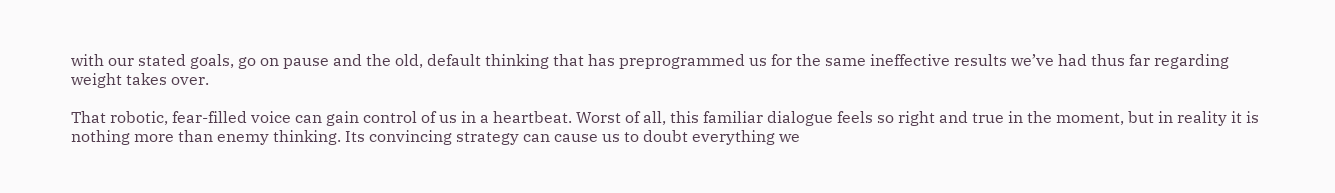with our stated goals, go on pause and the old, default thinking that has preprogrammed us for the same ineffective results we’ve had thus far regarding weight takes over.

That robotic, fear-filled voice can gain control of us in a heartbeat. Worst of all, this familiar dialogue feels so right and true in the moment, but in reality it is nothing more than enemy thinking. Its convincing strategy can cause us to doubt everything we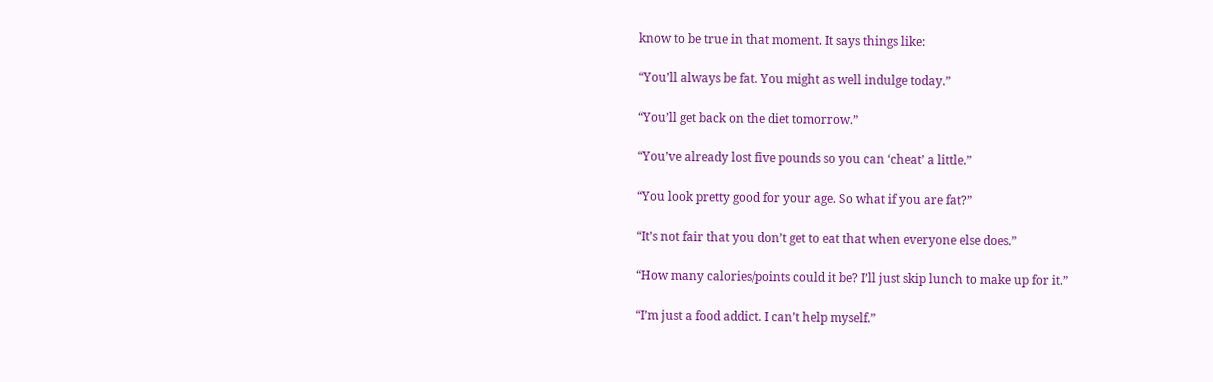know to be true in that moment. It says things like:

“You’ll always be fat. You might as well indulge today.”

“You’ll get back on the diet tomorrow.”

“You’ve already lost five pounds so you can ‘cheat’ a little.”

“You look pretty good for your age. So what if you are fat?”

“It’s not fair that you don’t get to eat that when everyone else does.”

“How many calories/points could it be? I’ll just skip lunch to make up for it.”

“I’m just a food addict. I can’t help myself.”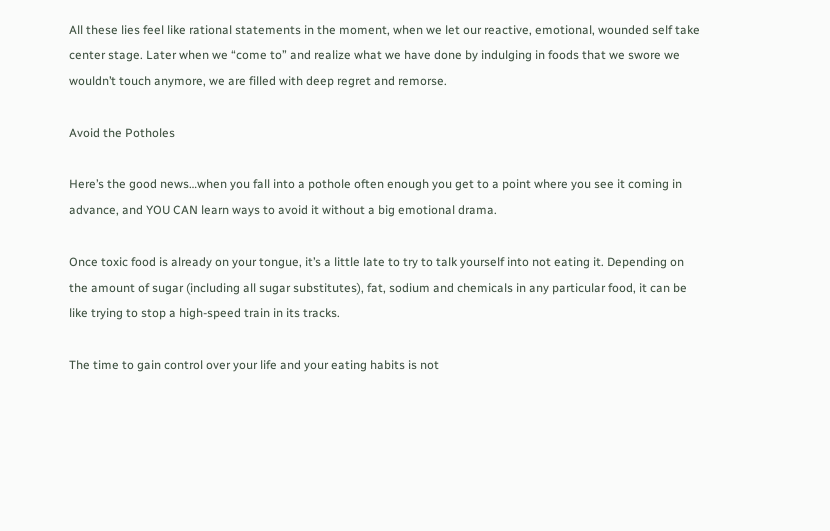All these lies feel like rational statements in the moment, when we let our reactive, emotional, wounded self take center stage. Later when we “come to” and realize what we have done by indulging in foods that we swore we wouldn’t touch anymore, we are filled with deep regret and remorse.

Avoid the Potholes

Here’s the good news…when you fall into a pothole often enough you get to a point where you see it coming in advance, and YOU CAN learn ways to avoid it without a big emotional drama.

Once toxic food is already on your tongue, it’s a little late to try to talk yourself into not eating it. Depending on the amount of sugar (including all sugar substitutes), fat, sodium and chemicals in any particular food, it can be like trying to stop a high-speed train in its tracks.

The time to gain control over your life and your eating habits is not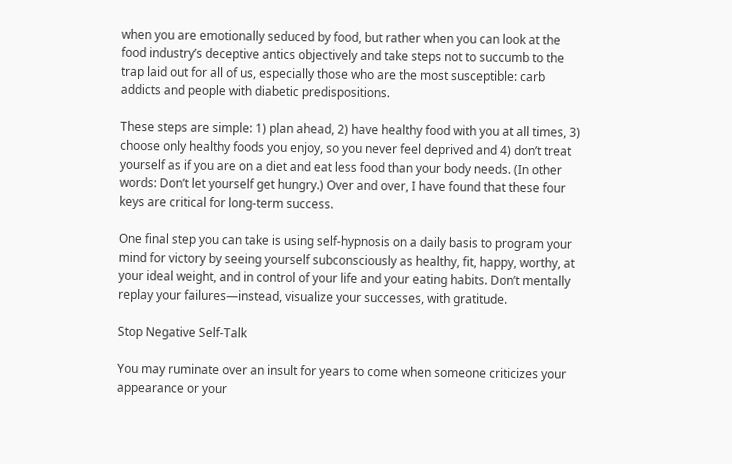when you are emotionally seduced by food, but rather when you can look at the food industry’s deceptive antics objectively and take steps not to succumb to the trap laid out for all of us, especially those who are the most susceptible: carb addicts and people with diabetic predispositions.

These steps are simple: 1) plan ahead, 2) have healthy food with you at all times, 3) choose only healthy foods you enjoy, so you never feel deprived and 4) don’t treat yourself as if you are on a diet and eat less food than your body needs. (In other words: Don’t let yourself get hungry.) Over and over, I have found that these four keys are critical for long-term success.

One final step you can take is using self-hypnosis on a daily basis to program your mind for victory by seeing yourself subconsciously as healthy, fit, happy, worthy, at your ideal weight, and in control of your life and your eating habits. Don’t mentally replay your failures—instead, visualize your successes, with gratitude.

Stop Negative Self-Talk

You may ruminate over an insult for years to come when someone criticizes your appearance or your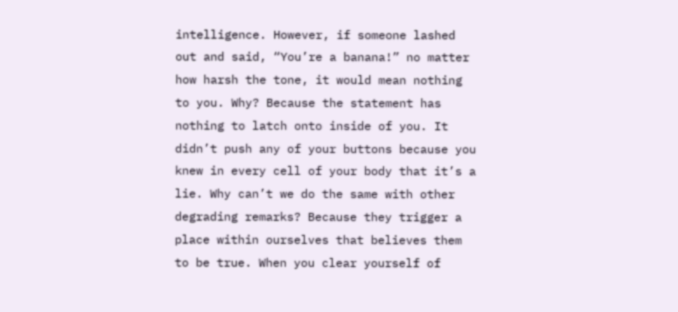intelligence. However, if someone lashed out and said, “You’re a banana!” no matter how harsh the tone, it would mean nothing to you. Why? Because the statement has nothing to latch onto inside of you. It didn’t push any of your buttons because you knew in every cell of your body that it’s a lie. Why can’t we do the same with other degrading remarks? Because they trigger a place within ourselves that believes them to be true. When you clear yourself of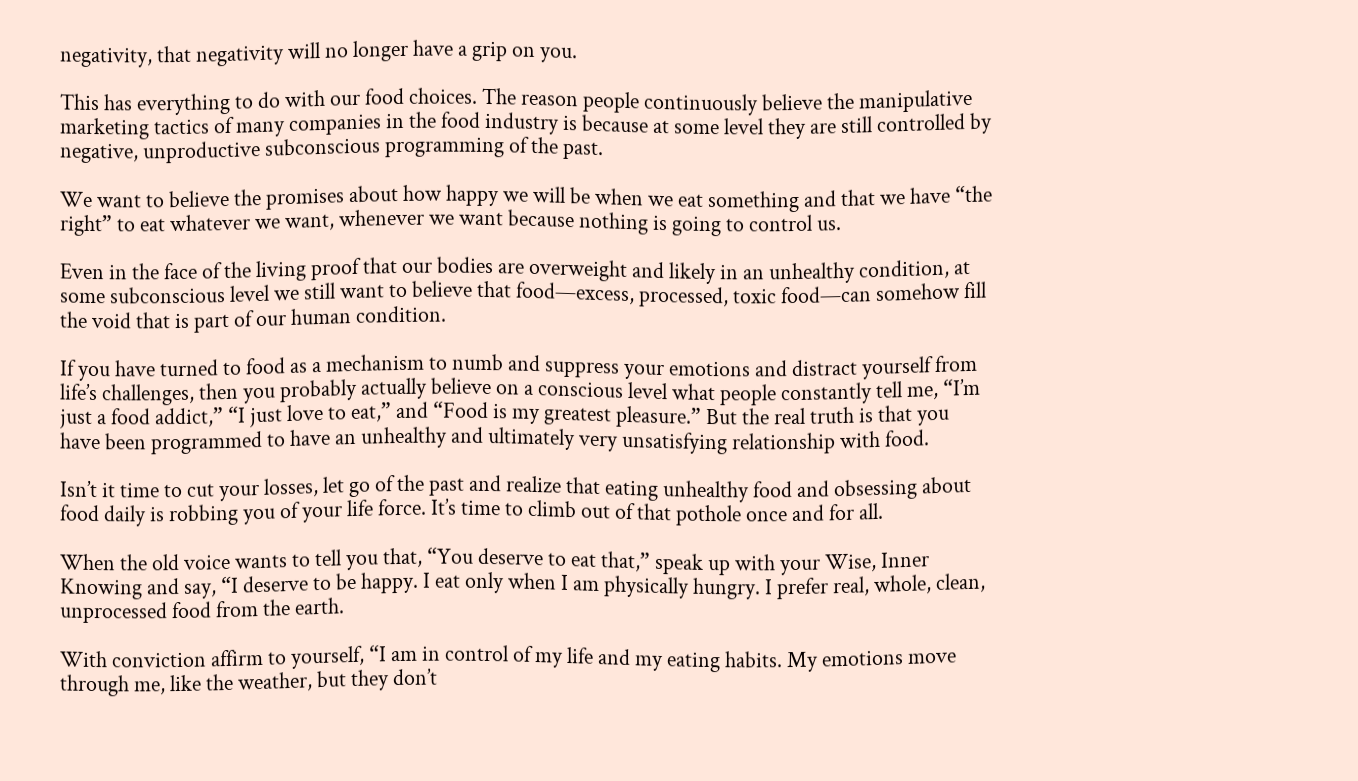negativity, that negativity will no longer have a grip on you.

This has everything to do with our food choices. The reason people continuously believe the manipulative marketing tactics of many companies in the food industry is because at some level they are still controlled by negative, unproductive subconscious programming of the past.

We want to believe the promises about how happy we will be when we eat something and that we have “the right” to eat whatever we want, whenever we want because nothing is going to control us.

Even in the face of the living proof that our bodies are overweight and likely in an unhealthy condition, at some subconscious level we still want to believe that food—excess, processed, toxic food—can somehow fill the void that is part of our human condition.

If you have turned to food as a mechanism to numb and suppress your emotions and distract yourself from life’s challenges, then you probably actually believe on a conscious level what people constantly tell me, “I’m just a food addict,” “I just love to eat,” and “Food is my greatest pleasure.” But the real truth is that you have been programmed to have an unhealthy and ultimately very unsatisfying relationship with food.

Isn’t it time to cut your losses, let go of the past and realize that eating unhealthy food and obsessing about food daily is robbing you of your life force. It’s time to climb out of that pothole once and for all.

When the old voice wants to tell you that, “You deserve to eat that,” speak up with your Wise, Inner Knowing and say, “I deserve to be happy. I eat only when I am physically hungry. I prefer real, whole, clean, unprocessed food from the earth.

With conviction affirm to yourself, “I am in control of my life and my eating habits. My emotions move through me, like the weather, but they don’t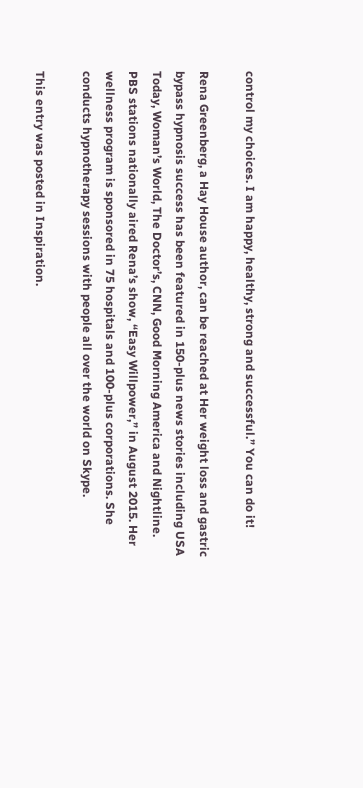control my choices. I am happy, healthy, strong and successful.” You can do it!

Rena Greenberg, a Hay House author, can be reached at Her weight loss and gastric bypass hypnosis success has been featured in 150-plus news stories including USA Today, Woman’s World, The Doctor’s, CNN, Good Morning America and Nightline. PBS stations nationally aired Rena’s show, “Easy Willpower,” in August 2015. Her wellness program is sponsored in 75 hospitals and 100-plus corporations. She conducts hypnotherapy sessions with people all over the world on Skype.

This entry was posted in Inspiration.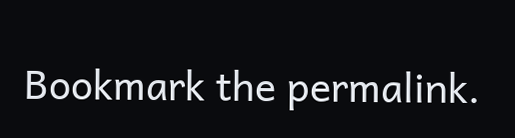Bookmark the permalink.